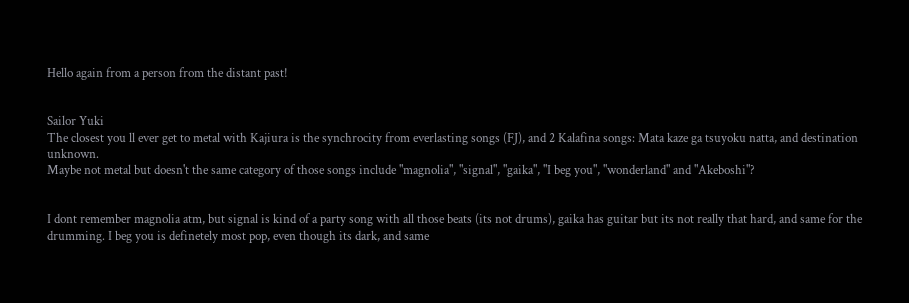Hello again from a person from the distant past!


Sailor Yuki
The closest you ll ever get to metal with Kajiura is the synchrocity from everlasting songs (FJ), and 2 Kalafina songs: Mata kaze ga tsuyoku natta, and destination unknown.
Maybe not metal but doesn't the same category of those songs include "magnolia", "signal", "gaika", "I beg you", "wonderland" and "Akeboshi"?


I dont remember magnolia atm, but signal is kind of a party song with all those beats (its not drums), gaika has guitar but its not really that hard, and same for the drumming. I beg you is definetely most pop, even though its dark, and same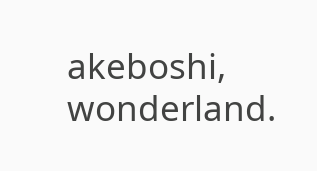akeboshi, wonderland.